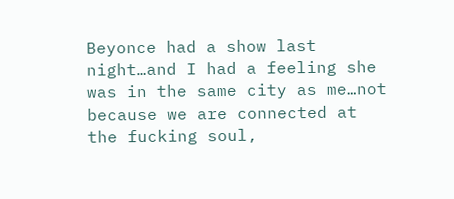Beyonce had a show last night…and I had a feeling she was in the same city as me…not because we are connected at the fucking soul,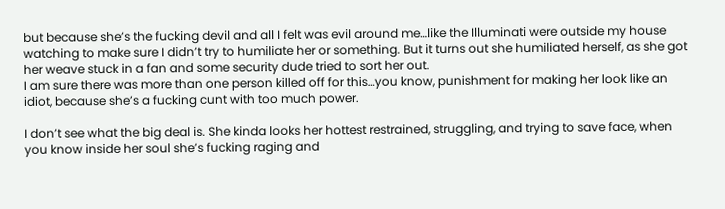but because she’s the fucking devil and all I felt was evil around me…like the Illuminati were outside my house watching to make sure I didn’t try to humiliate her or something. But it turns out she humiliated herself, as she got her weave stuck in a fan and some security dude tried to sort her out.
I am sure there was more than one person killed off for this…you know, punishment for making her look like an idiot, because she’s a fucking cunt with too much power.

I don’t see what the big deal is. She kinda looks her hottest restrained, struggling, and trying to save face, when you know inside her soul she’s fucking raging and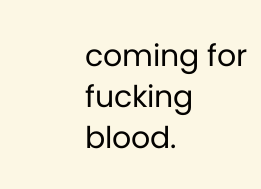coming for fucking blood.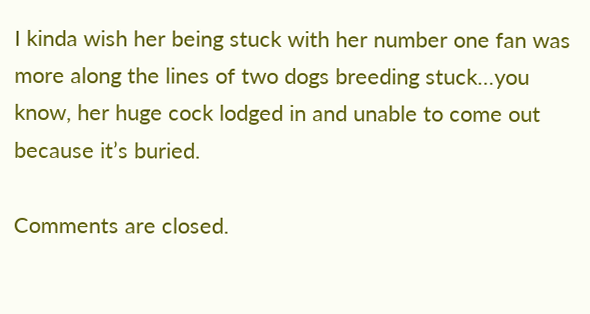I kinda wish her being stuck with her number one fan was more along the lines of two dogs breeding stuck…you know, her huge cock lodged in and unable to come out because it’s buried.

Comments are closed.